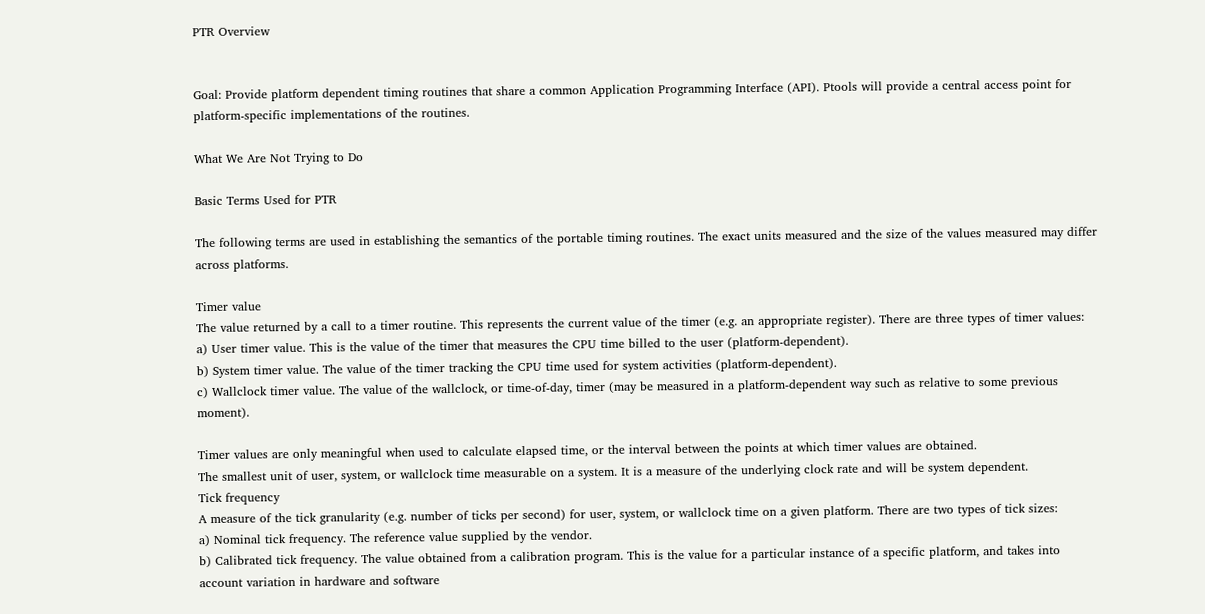PTR Overview


Goal: Provide platform dependent timing routines that share a common Application Programming Interface (API). Ptools will provide a central access point for platform-specific implementations of the routines.

What We Are Not Trying to Do

Basic Terms Used for PTR

The following terms are used in establishing the semantics of the portable timing routines. The exact units measured and the size of the values measured may differ across platforms.

Timer value
The value returned by a call to a timer routine. This represents the current value of the timer (e.g. an appropriate register). There are three types of timer values:
a) User timer value. This is the value of the timer that measures the CPU time billed to the user (platform-dependent).
b) System timer value. The value of the timer tracking the CPU time used for system activities (platform-dependent).
c) Wallclock timer value. The value of the wallclock, or time-of-day, timer (may be measured in a platform-dependent way such as relative to some previous moment).

Timer values are only meaningful when used to calculate elapsed time, or the interval between the points at which timer values are obtained.
The smallest unit of user, system, or wallclock time measurable on a system. It is a measure of the underlying clock rate and will be system dependent.
Tick frequency
A measure of the tick granularity (e.g. number of ticks per second) for user, system, or wallclock time on a given platform. There are two types of tick sizes:
a) Nominal tick frequency. The reference value supplied by the vendor.
b) Calibrated tick frequency. The value obtained from a calibration program. This is the value for a particular instance of a specific platform, and takes into account variation in hardware and software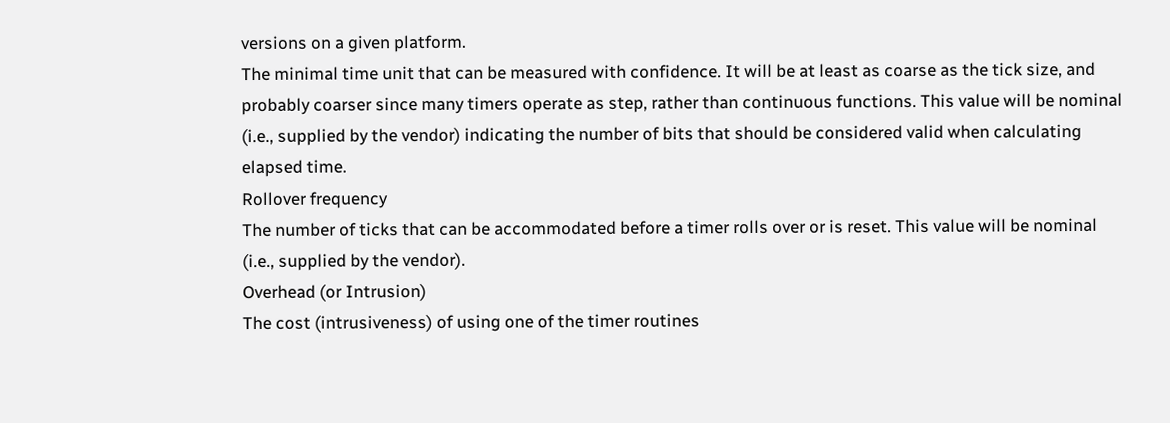versions on a given platform.
The minimal time unit that can be measured with confidence. It will be at least as coarse as the tick size, and probably coarser since many timers operate as step, rather than continuous functions. This value will be nominal (i.e., supplied by the vendor) indicating the number of bits that should be considered valid when calculating elapsed time.
Rollover frequency
The number of ticks that can be accommodated before a timer rolls over or is reset. This value will be nominal (i.e., supplied by the vendor).
Overhead (or Intrusion)
The cost (intrusiveness) of using one of the timer routines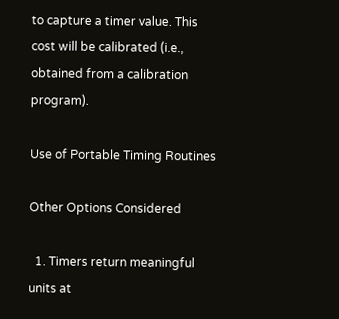to capture a timer value. This cost will be calibrated (i.e., obtained from a calibration program).

Use of Portable Timing Routines

Other Options Considered

  1. Timers return meaningful units at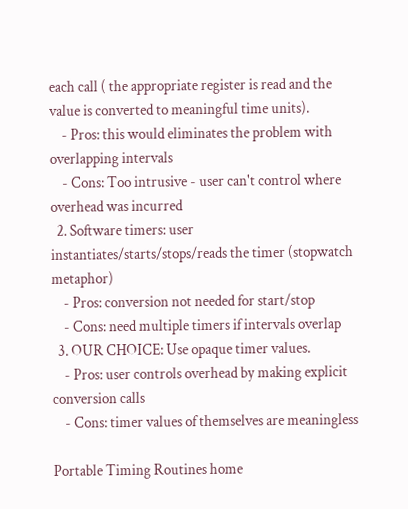each call ( the appropriate register is read and the value is converted to meaningful time units).
    - Pros: this would eliminates the problem with overlapping intervals
    - Cons: Too intrusive - user can't control where overhead was incurred
  2. Software timers: user instantiates/starts/stops/reads the timer (stopwatch metaphor)
    - Pros: conversion not needed for start/stop
    - Cons: need multiple timers if intervals overlap
  3. OUR CHOICE: Use opaque timer values.
    - Pros: user controls overhead by making explicit conversion calls
    - Cons: timer values of themselves are meaningless

Portable Timing Routines home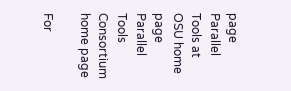page
Parallel Tools at OSU home page
Parallel Tools Consortium home page

For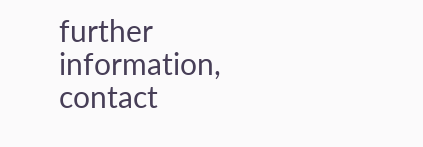further information, contact